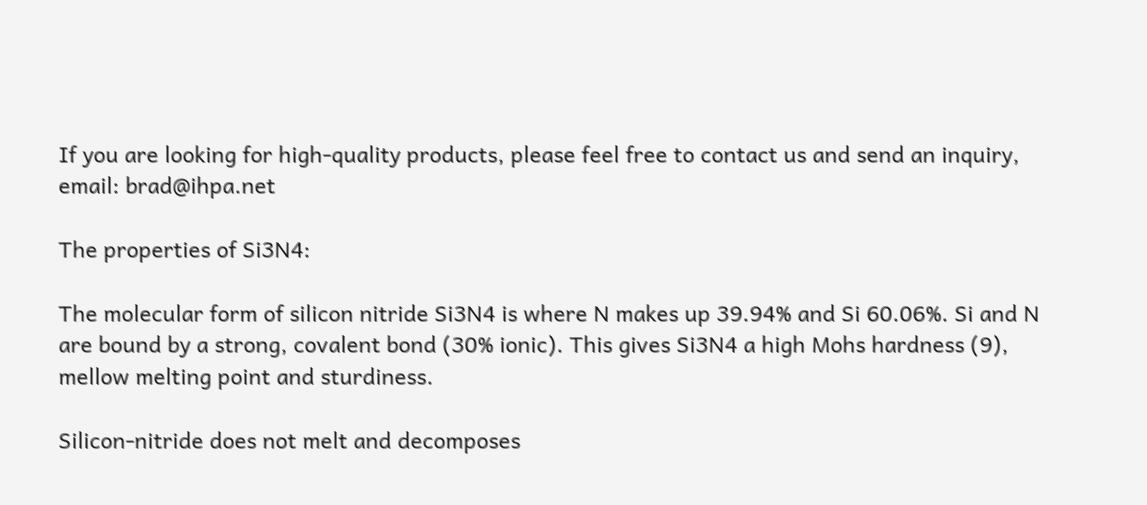If you are looking for high-quality products, please feel free to contact us and send an inquiry, email: brad@ihpa.net

The properties of Si3N4:

The molecular form of silicon nitride Si3N4 is where N makes up 39.94% and Si 60.06%. Si and N are bound by a strong, covalent bond (30% ionic). This gives Si3N4 a high Mohs hardness (9), mellow melting point and sturdiness.

Silicon-nitride does not melt and decomposes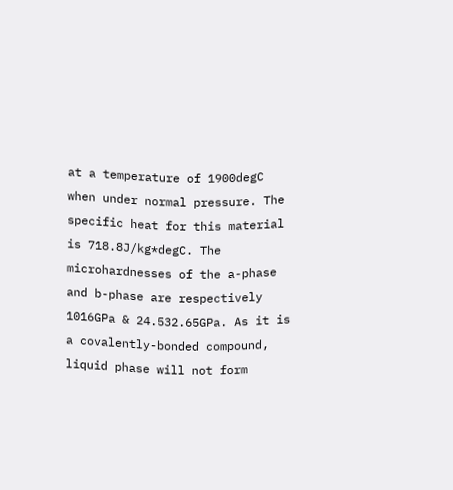at a temperature of 1900degC when under normal pressure. The specific heat for this material is 718.8J/kg*degC. The microhardnesses of the a-phase and b-phase are respectively 1016GPa & 24.532.65GPa. As it is a covalently-bonded compound, liquid phase will not form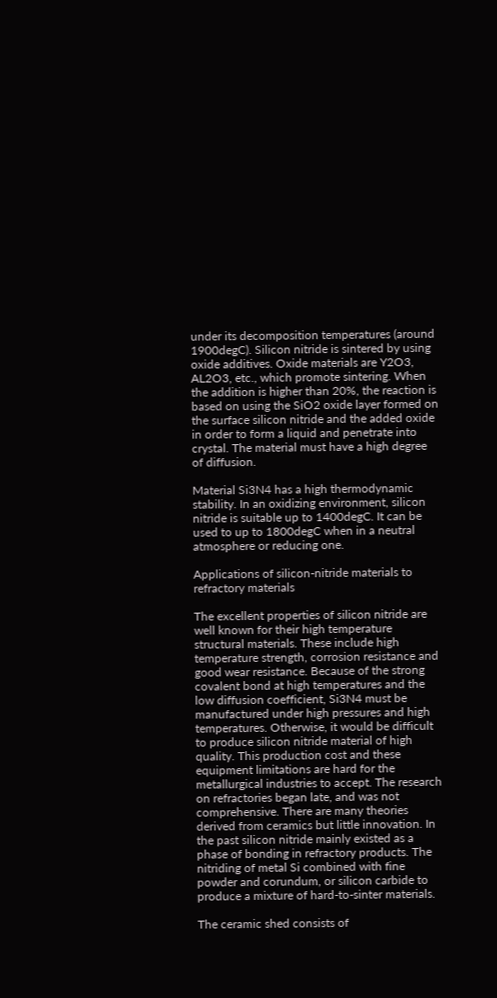under its decomposition temperatures (around 1900degC). Silicon nitride is sintered by using oxide additives. Oxide materials are Y2O3, AL2O3, etc., which promote sintering. When the addition is higher than 20%, the reaction is based on using the SiO2 oxide layer formed on the surface silicon nitride and the added oxide in order to form a liquid and penetrate into crystal. The material must have a high degree of diffusion.

Material Si3N4 has a high thermodynamic stability. In an oxidizing environment, silicon nitride is suitable up to 1400degC. It can be used to up to 1800degC when in a neutral atmosphere or reducing one.

Applications of silicon-nitride materials to refractory materials

The excellent properties of silicon nitride are well known for their high temperature structural materials. These include high temperature strength, corrosion resistance and good wear resistance. Because of the strong covalent bond at high temperatures and the low diffusion coefficient, Si3N4 must be manufactured under high pressures and high temperatures. Otherwise, it would be difficult to produce silicon nitride material of high quality. This production cost and these equipment limitations are hard for the metallurgical industries to accept. The research on refractories began late, and was not comprehensive. There are many theories derived from ceramics but little innovation. In the past silicon nitride mainly existed as a phase of bonding in refractory products. The nitriding of metal Si combined with fine powder and corundum, or silicon carbide to produce a mixture of hard-to-sinter materials.

The ceramic shed consists of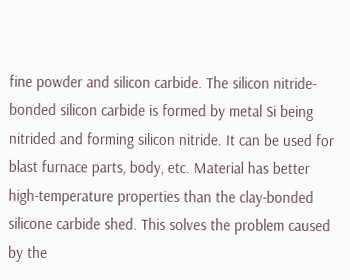fine powder and silicon carbide. The silicon nitride-bonded silicon carbide is formed by metal Si being nitrided and forming silicon nitride. It can be used for blast furnace parts, body, etc. Material has better high-temperature properties than the clay-bonded silicone carbide shed. This solves the problem caused by the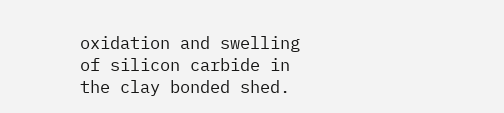oxidation and swelling of silicon carbide in the clay bonded shed.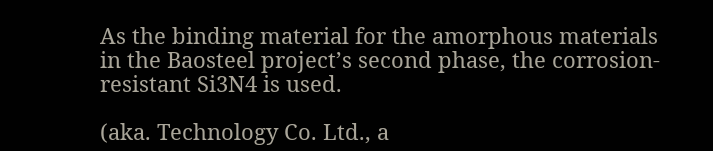As the binding material for the amorphous materials in the Baosteel project’s second phase, the corrosion-resistant Si3N4 is used.

(aka. Technology Co. Ltd., a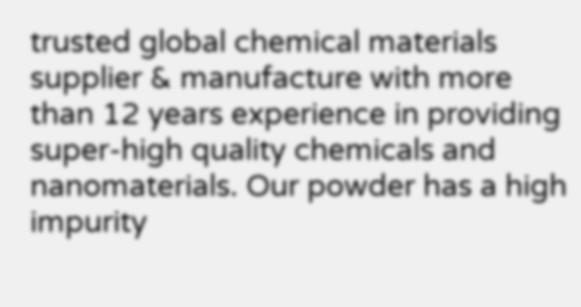trusted global chemical materials supplier & manufacture with more than 12 years experience in providing super-high quality chemicals and nanomaterials. Our powder has a high impurity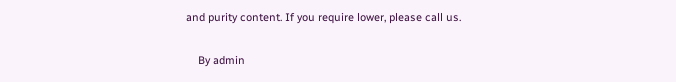and purity content. If you require lower, please call us.

    By admin